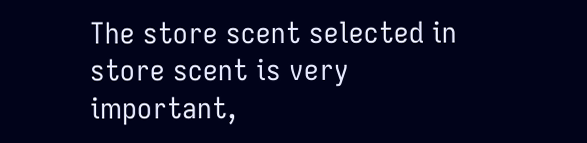The store scent selected in store scent is very important,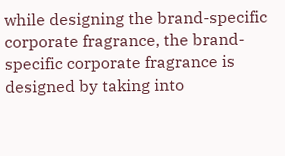while designing the brand-specific corporate fragrance, the brand-specific corporate fragrance is designed by taking into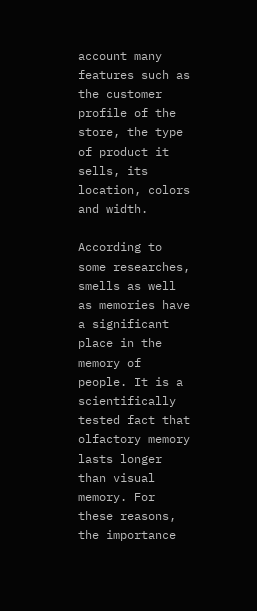account many features such as the customer profile of the store, the type of product it sells, its location, colors and width.

According to some researches, smells as well as memories have a significant place in the memory of people. It is a scientifically tested fact that olfactory memory lasts longer than visual memory. For these reasons, the importance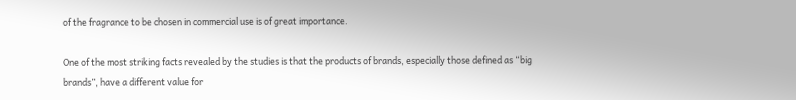of the fragrance to be chosen in commercial use is of great importance.

One of the most striking facts revealed by the studies is that the products of brands, especially those defined as “big brands”, have a different value for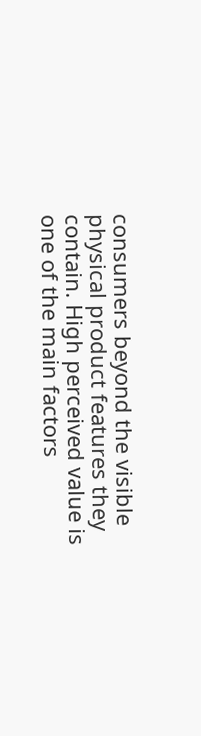consumers beyond the visible physical product features they contain. High perceived value is one of the main factors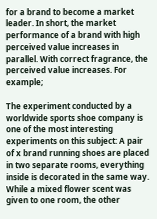for a brand to become a market leader. In short, the market performance of a brand with high perceived value increases in parallel. With correct fragrance, the perceived value increases. For example;

The experiment conducted by a worldwide sports shoe company is one of the most interesting experiments on this subject: A pair of x brand running shoes are placed in two separate rooms, everything inside is decorated in the same way. While a mixed flower scent was given to one room, the other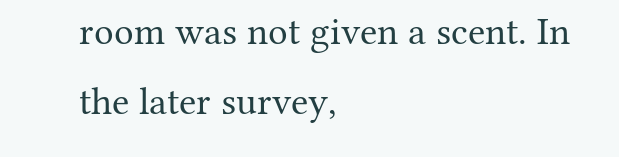room was not given a scent. In the later survey,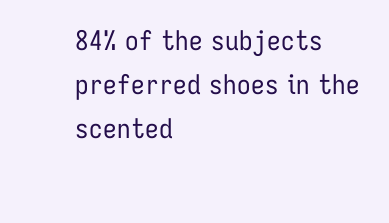84% of the subjects preferred shoes in the scented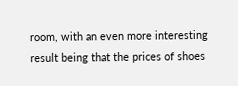room, with an even more interesting result being that the prices of shoes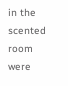in the scented room were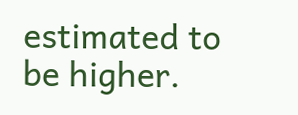estimated to be higher.